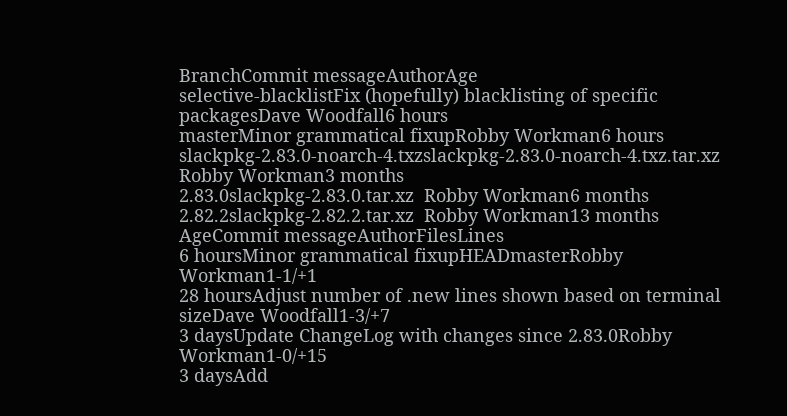BranchCommit messageAuthorAge
selective-blacklistFix (hopefully) blacklisting of specific packagesDave Woodfall6 hours
masterMinor grammatical fixupRobby Workman6 hours
slackpkg-2.83.0-noarch-4.txzslackpkg-2.83.0-noarch-4.txz.tar.xz  Robby Workman3 months
2.83.0slackpkg-2.83.0.tar.xz  Robby Workman6 months
2.82.2slackpkg-2.82.2.tar.xz  Robby Workman13 months
AgeCommit messageAuthorFilesLines
6 hoursMinor grammatical fixupHEADmasterRobby Workman1-1/+1
28 hoursAdjust number of .new lines shown based on terminal sizeDave Woodfall1-3/+7
3 daysUpdate ChangeLog with changes since 2.83.0Robby Workman1-0/+15
3 daysAdd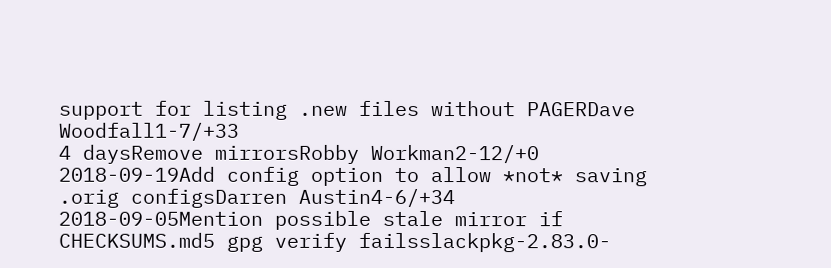support for listing .new files without PAGERDave Woodfall1-7/+33
4 daysRemove mirrorsRobby Workman2-12/+0
2018-09-19Add config option to allow *not* saving .orig configsDarren Austin4-6/+34
2018-09-05Mention possible stale mirror if CHECKSUMS.md5 gpg verify failsslackpkg-2.83.0-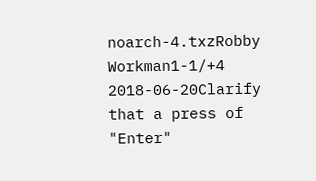noarch-4.txzRobby Workman1-1/+4
2018-06-20Clarify that a press of "Enter"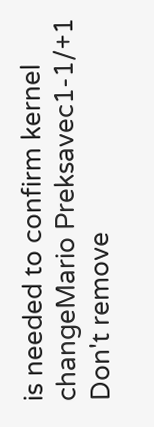is needed to confirm kernel changeMario Preksavec1-1/+1 Don't remove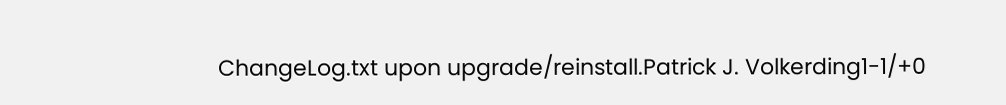ChangeLog.txt upon upgrade/reinstall.Patrick J. Volkerding1-1/+0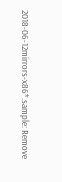2018-06-12mirrors-x86*.sample: Remove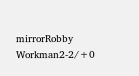mirrorRobby Workman2-2/+0